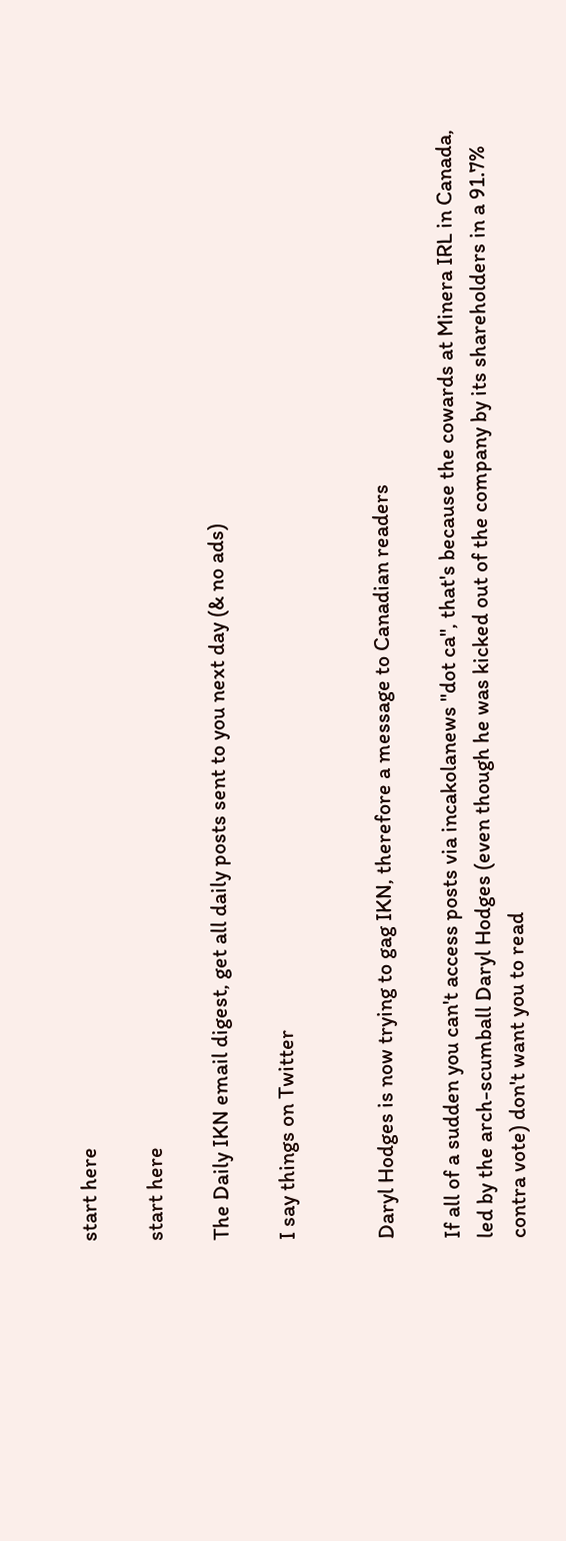start here

start here

The Daily IKN email digest, get all daily posts sent to you next day (& no ads)

I say things on Twitter


Daryl Hodges is now trying to gag IKN, therefore a message to Canadian readers

If all of a sudden you can't access posts via incakolanews "dot ca", that's because the cowards at Minera IRL in Canada, led by the arch-scumball Daryl Hodges (even though he was kicked out of the company by its shareholders in a 91.7% contra vote) don't want you to read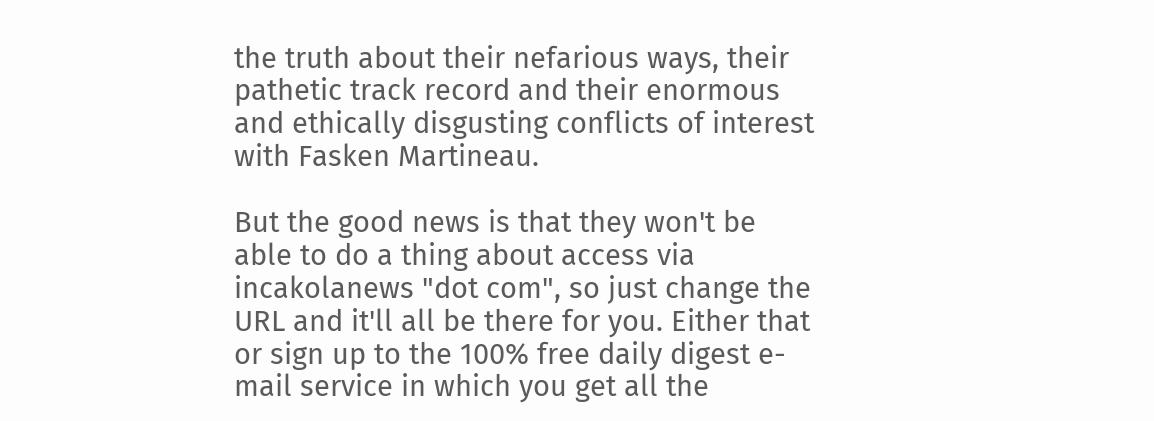the truth about their nefarious ways, their pathetic track record and their enormous and ethically disgusting conflicts of interest with Fasken Martineau.

But the good news is that they won't be able to do a thing about access via incakolanews "dot com", so just change the URL and it'll all be there for you. Either that or sign up to the 100% free daily digest e-mail service in which you get all the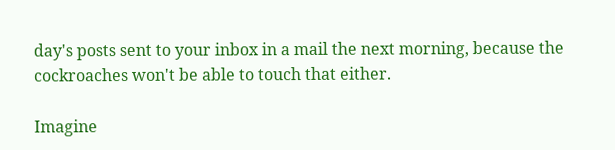day's posts sent to your inbox in a mail the next morning, because the cockroaches won't be able to touch that either.

Imagine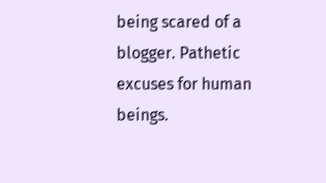being scared of a blogger. Pathetic excuses for human beings.